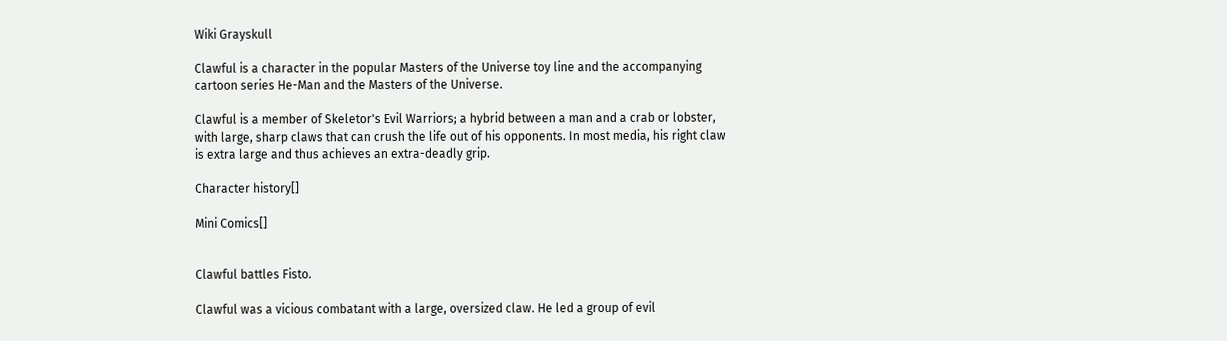Wiki Grayskull

Clawful is a character in the popular Masters of the Universe toy line and the accompanying cartoon series He-Man and the Masters of the Universe.

Clawful is a member of Skeletor's Evil Warriors; a hybrid between a man and a crab or lobster, with large, sharp claws that can crush the life out of his opponents. In most media, his right claw is extra large and thus achieves an extra-deadly grip.

Character history[]

Mini Comics[]


Clawful battles Fisto.

Clawful was a vicious combatant with a large, oversized claw. He led a group of evil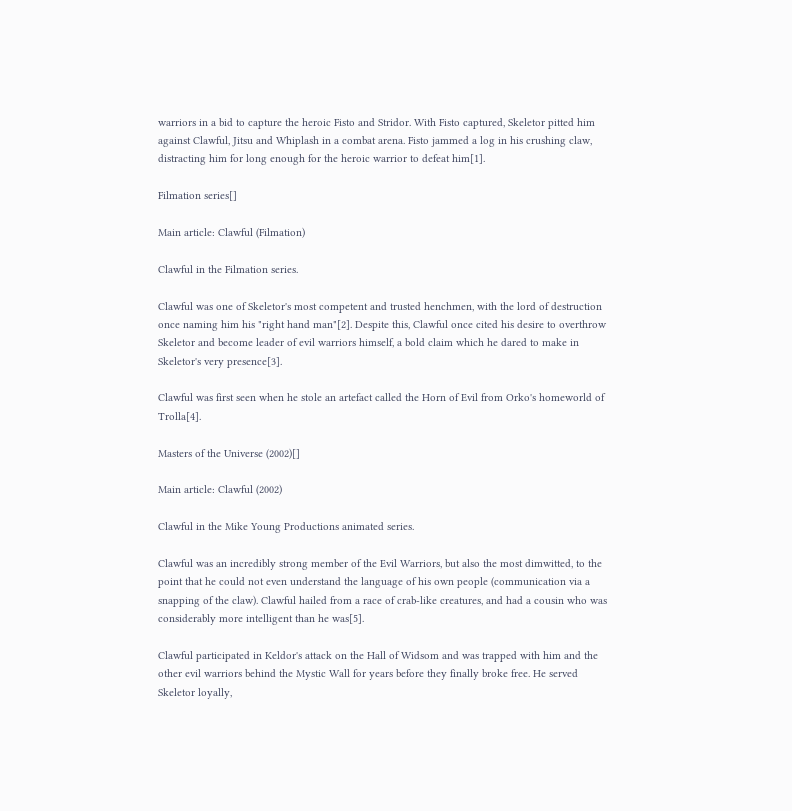warriors in a bid to capture the heroic Fisto and Stridor. With Fisto captured, Skeletor pitted him against Clawful, Jitsu and Whiplash in a combat arena. Fisto jammed a log in his crushing claw, distracting him for long enough for the heroic warrior to defeat him[1].

Filmation series[]

Main article: Clawful (Filmation)

Clawful in the Filmation series.

Clawful was one of Skeletor's most competent and trusted henchmen, with the lord of destruction once naming him his "right hand man"[2]. Despite this, Clawful once cited his desire to overthrow Skeletor and become leader of evil warriors himself, a bold claim which he dared to make in Skeletor's very presence[3].

Clawful was first seen when he stole an artefact called the Horn of Evil from Orko's homeworld of Trolla[4].

Masters of the Universe (2002)[]

Main article: Clawful (2002)

Clawful in the Mike Young Productions animated series.

Clawful was an incredibly strong member of the Evil Warriors, but also the most dimwitted, to the point that he could not even understand the language of his own people (communication via a snapping of the claw). Clawful hailed from a race of crab-like creatures, and had a cousin who was considerably more intelligent than he was[5].

Clawful participated in Keldor's attack on the Hall of Widsom and was trapped with him and the other evil warriors behind the Mystic Wall for years before they finally broke free. He served Skeletor loyally,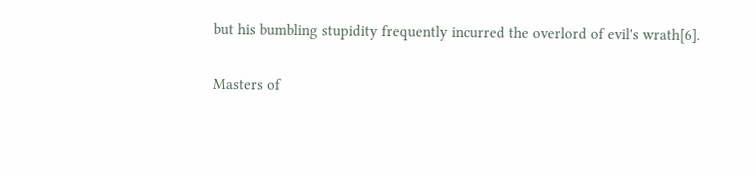but his bumbling stupidity frequently incurred the overlord of evil's wrath[6].

Masters of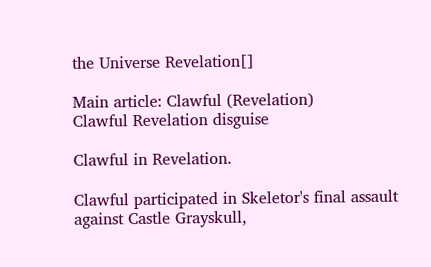the Universe Revelation[]

Main article: Clawful (Revelation)
Clawful Revelation disguise

Clawful in Revelation.

Clawful participated in Skeletor's final assault against Castle Grayskull,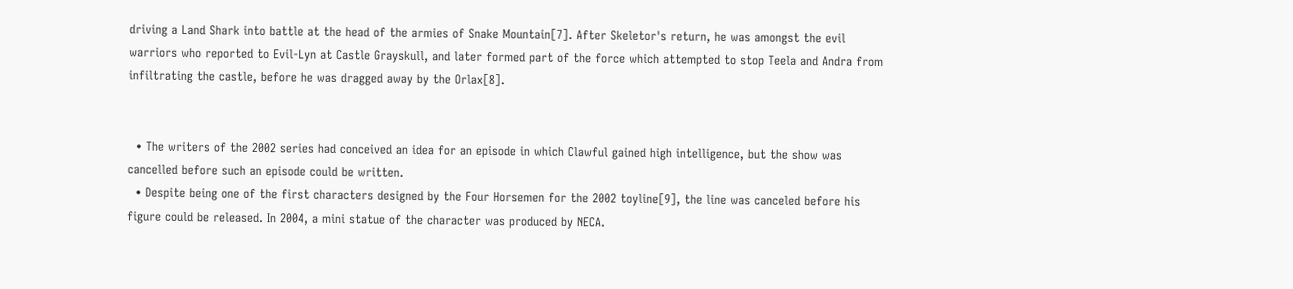driving a Land Shark into battle at the head of the armies of Snake Mountain[7]. After Skeletor's return, he was amongst the evil warriors who reported to Evil-Lyn at Castle Grayskull, and later formed part of the force which attempted to stop Teela and Andra from infiltrating the castle, before he was dragged away by the Orlax[8].


  • The writers of the 2002 series had conceived an idea for an episode in which Clawful gained high intelligence, but the show was cancelled before such an episode could be written.
  • Despite being one of the first characters designed by the Four Horsemen for the 2002 toyline[9], the line was canceled before his figure could be released. In 2004, a mini statue of the character was produced by NECA.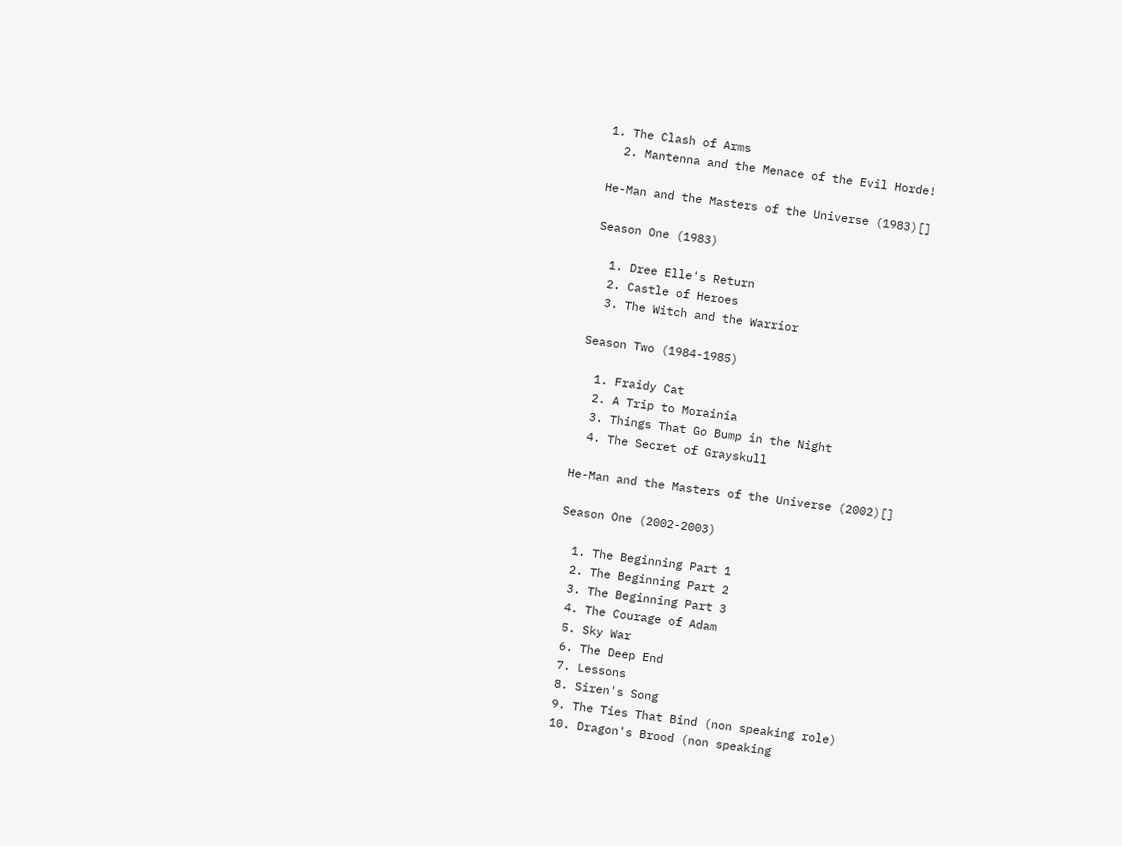1. The Clash of Arms
  2. Mantenna and the Menace of the Evil Horde!

He-Man and the Masters of the Universe (1983)[]

Season One (1983)

  1. Dree Elle's Return
  2. Castle of Heroes
  3. The Witch and the Warrior

Season Two (1984-1985)

  1. Fraidy Cat
  2. A Trip to Morainia
  3. Things That Go Bump in the Night
  4. The Secret of Grayskull

He-Man and the Masters of the Universe (2002)[]

Season One (2002-2003)

  1. The Beginning Part 1
  2. The Beginning Part 2
  3. The Beginning Part 3
  4. The Courage of Adam
  5. Sky War
  6. The Deep End
  7. Lessons
  8. Siren's Song
  9. The Ties That Bind (non speaking role)
  10. Dragon's Brood (non speaking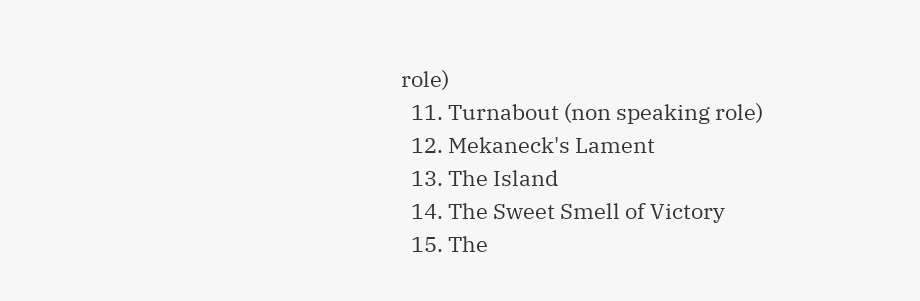role)
  11. Turnabout (non speaking role)
  12. Mekaneck's Lament
  13. The Island
  14. The Sweet Smell of Victory
  15. The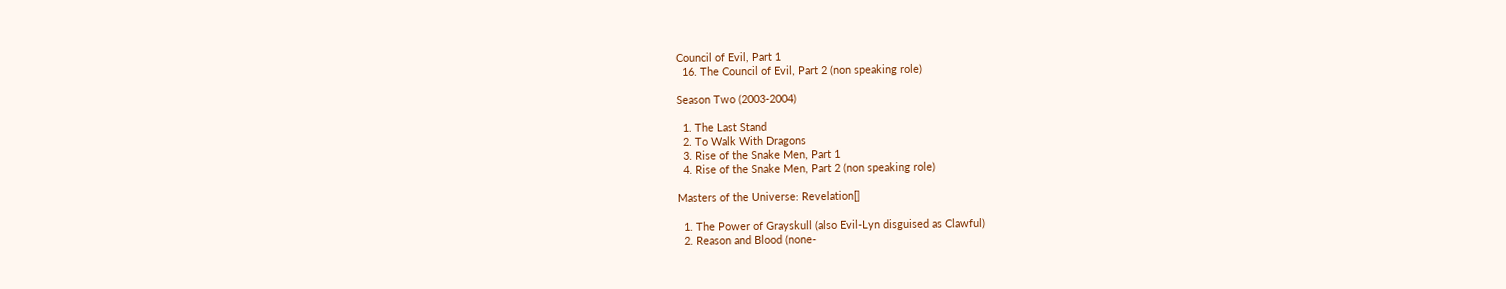Council of Evil, Part 1
  16. The Council of Evil, Part 2 (non speaking role)

Season Two (2003-2004)

  1. The Last Stand
  2. To Walk With Dragons
  3. Rise of the Snake Men, Part 1
  4. Rise of the Snake Men, Part 2 (non speaking role)

Masters of the Universe: Revelation[]

  1. The Power of Grayskull (also Evil-Lyn disguised as Clawful)
  2. Reason and Blood (none-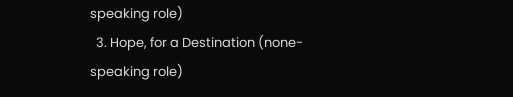speaking role)
  3. Hope, for a Destination (none-speaking role)